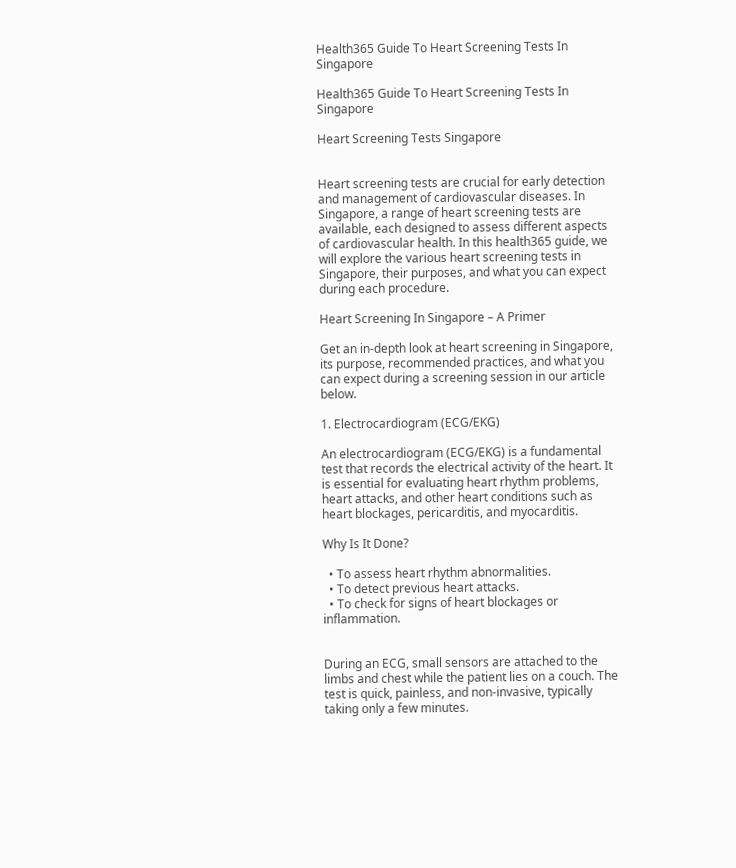Health365 Guide To Heart Screening Tests In Singapore

Health365 Guide To Heart Screening Tests In Singapore

Heart Screening Tests Singapore


Heart screening tests are crucial for early detection and management of cardiovascular diseases. In Singapore, a range of heart screening tests are available, each designed to assess different aspects of cardiovascular health. In this health365 guide, we will explore the various heart screening tests in Singapore, their purposes, and what you can expect during each procedure.

Heart Screening In Singapore – A Primer

Get an in-depth look at heart screening in Singapore, its purpose, recommended practices, and what you can expect during a screening session in our article below.

1. Electrocardiogram (ECG/EKG)

An electrocardiogram (ECG/EKG) is a fundamental test that records the electrical activity of the heart. It is essential for evaluating heart rhythm problems, heart attacks, and other heart conditions such as heart blockages, pericarditis, and myocarditis.

Why Is It Done?

  • To assess heart rhythm abnormalities.
  • To detect previous heart attacks.
  • To check for signs of heart blockages or inflammation.


During an ECG, small sensors are attached to the limbs and chest while the patient lies on a couch. The test is quick, painless, and non-invasive, typically taking only a few minutes.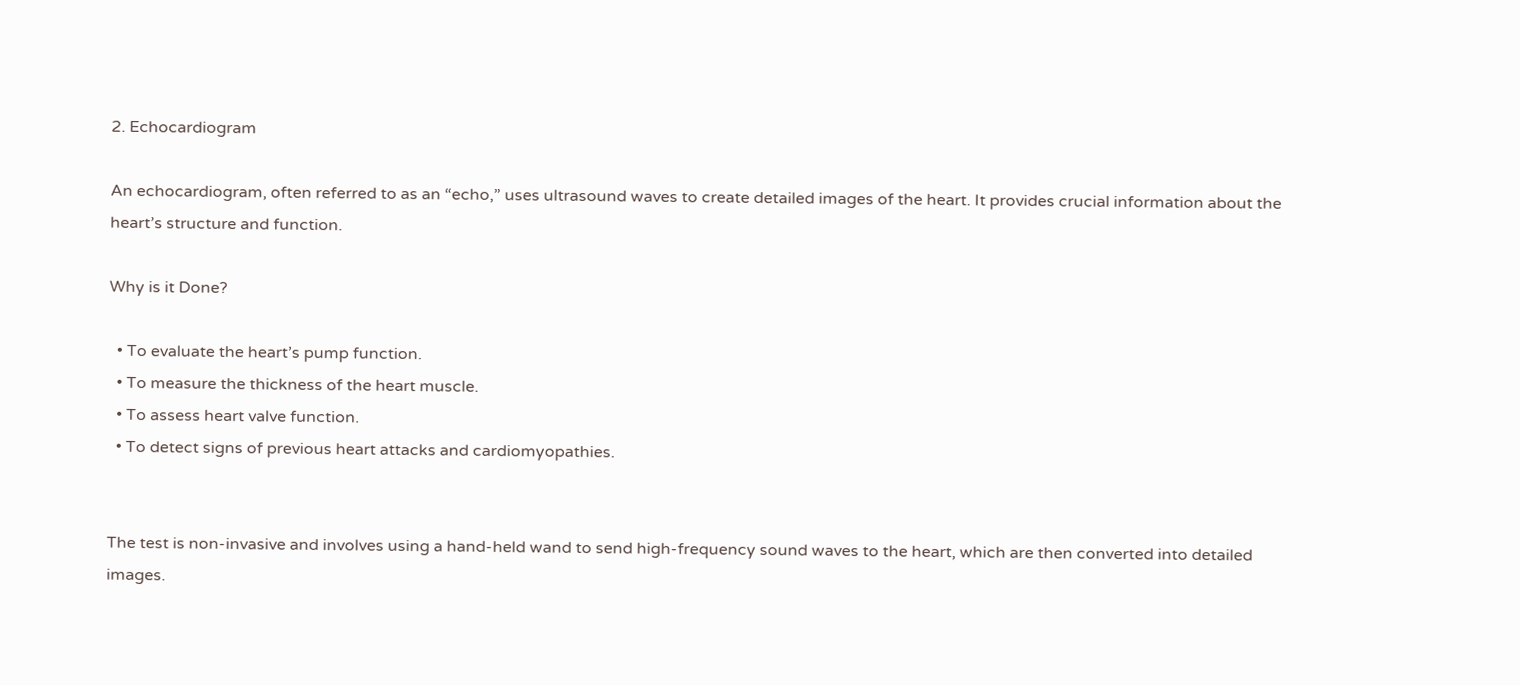2. Echocardiogram

An echocardiogram, often referred to as an “echo,” uses ultrasound waves to create detailed images of the heart. It provides crucial information about the heart’s structure and function.

Why is it Done?

  • To evaluate the heart’s pump function.
  • To measure the thickness of the heart muscle.
  • To assess heart valve function.
  • To detect signs of previous heart attacks and cardiomyopathies.


The test is non-invasive and involves using a hand-held wand to send high-frequency sound waves to the heart, which are then converted into detailed images.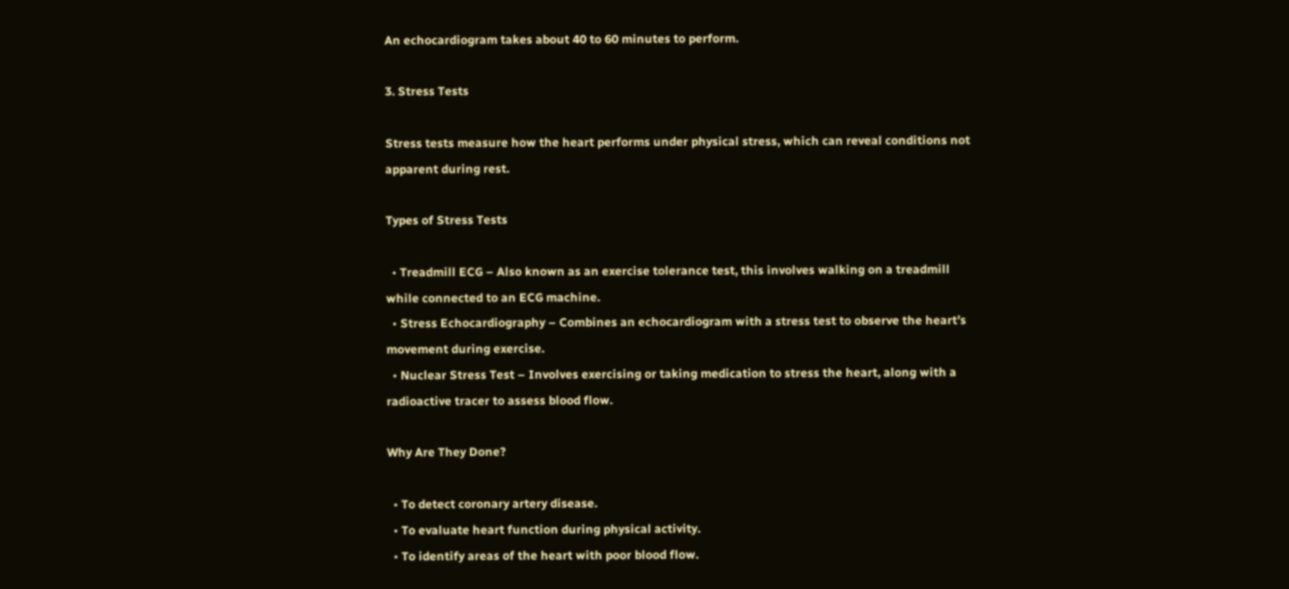An echocardiogram takes about 40 to 60 minutes to perform.

3. Stress Tests

Stress tests measure how the heart performs under physical stress, which can reveal conditions not apparent during rest.

Types of Stress Tests

  • Treadmill ECG – Also known as an exercise tolerance test, this involves walking on a treadmill while connected to an ECG machine.
  • Stress Echocardiography – Combines an echocardiogram with a stress test to observe the heart’s movement during exercise.
  • Nuclear Stress Test – Involves exercising or taking medication to stress the heart, along with a radioactive tracer to assess blood flow.

Why Are They Done?

  • To detect coronary artery disease.
  • To evaluate heart function during physical activity.
  • To identify areas of the heart with poor blood flow.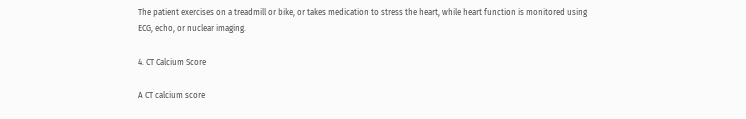The patient exercises on a treadmill or bike, or takes medication to stress the heart, while heart function is monitored using ECG, echo, or nuclear imaging.

4. CT Calcium Score

A CT calcium score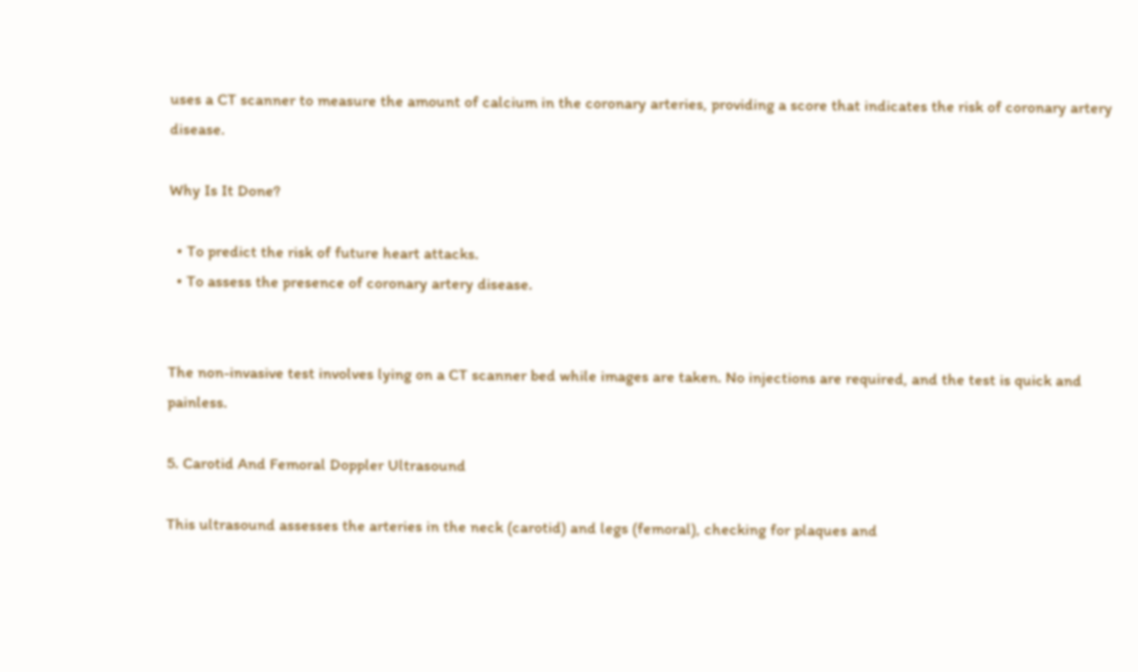uses a CT scanner to measure the amount of calcium in the coronary arteries, providing a score that indicates the risk of coronary artery disease.

Why Is It Done?

  • To predict the risk of future heart attacks.
  • To assess the presence of coronary artery disease.


The non-invasive test involves lying on a CT scanner bed while images are taken. No injections are required, and the test is quick and painless.

5. Carotid And Femoral Doppler Ultrasound

This ultrasound assesses the arteries in the neck (carotid) and legs (femoral), checking for plaques and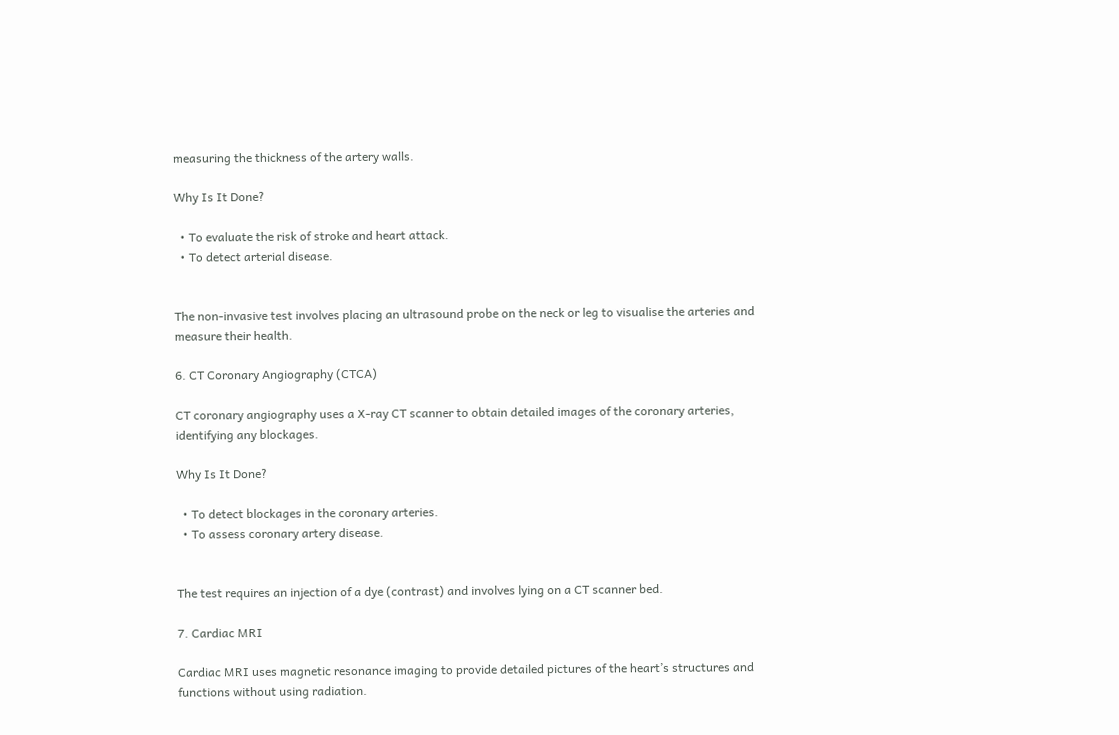measuring the thickness of the artery walls.

Why Is It Done?

  • To evaluate the risk of stroke and heart attack.
  • To detect arterial disease.


The non-invasive test involves placing an ultrasound probe on the neck or leg to visualise the arteries and measure their health.

6. CT Coronary Angiography (CTCA)

CT coronary angiography uses a X-ray CT scanner to obtain detailed images of the coronary arteries, identifying any blockages.

Why Is It Done?

  • To detect blockages in the coronary arteries.
  • To assess coronary artery disease.


The test requires an injection of a dye (contrast) and involves lying on a CT scanner bed.

7. Cardiac MRI

Cardiac MRI uses magnetic resonance imaging to provide detailed pictures of the heart’s structures and functions without using radiation.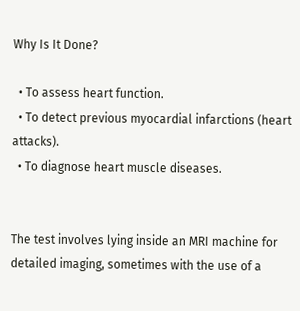Why Is It Done?

  • To assess heart function.
  • To detect previous myocardial infarctions (heart attacks).
  • To diagnose heart muscle diseases.


The test involves lying inside an MRI machine for detailed imaging, sometimes with the use of a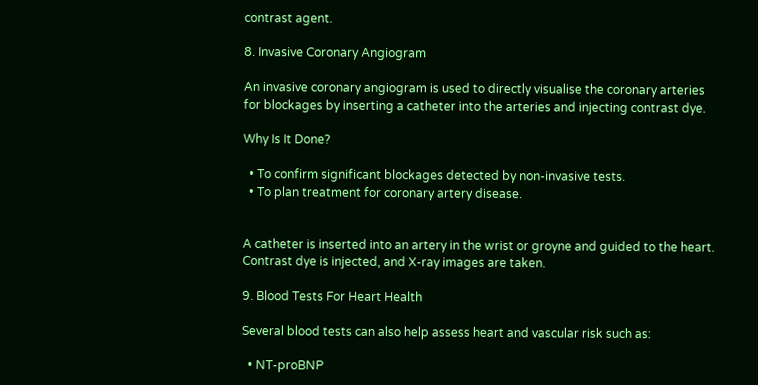contrast agent.

8. Invasive Coronary Angiogram

An invasive coronary angiogram is used to directly visualise the coronary arteries for blockages by inserting a catheter into the arteries and injecting contrast dye.

Why Is It Done?

  • To confirm significant blockages detected by non-invasive tests.
  • To plan treatment for coronary artery disease.


A catheter is inserted into an artery in the wrist or groyne and guided to the heart. Contrast dye is injected, and X-ray images are taken.

9. Blood Tests For Heart Health

Several blood tests can also help assess heart and vascular risk such as:

  • NT-proBNP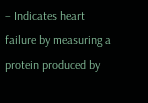– Indicates heart failure by measuring a protein produced by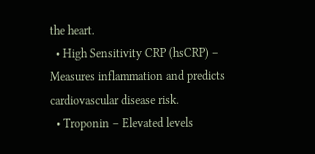the heart.
  • High Sensitivity CRP (hsCRP) – Measures inflammation and predicts cardiovascular disease risk.
  • Troponin – Elevated levels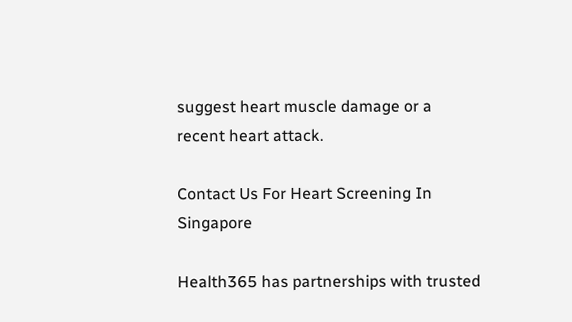suggest heart muscle damage or a recent heart attack.

Contact Us For Heart Screening In Singapore

Health365 has partnerships with trusted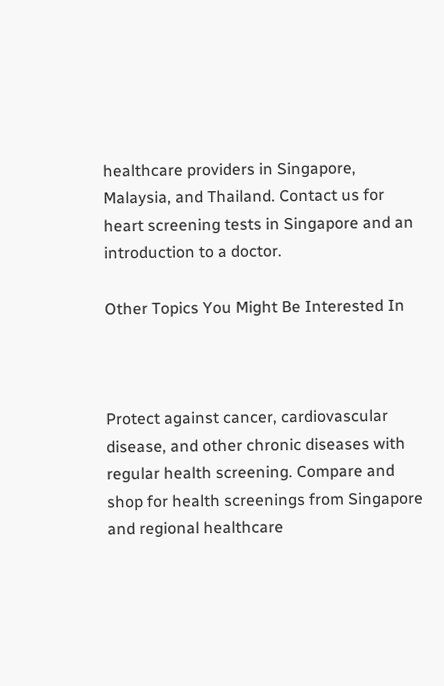healthcare providers in Singapore, Malaysia, and Thailand. Contact us for heart screening tests in Singapore and an introduction to a doctor.

Other Topics You Might Be Interested In



Protect against cancer, cardiovascular disease, and other chronic diseases with regular health screening. Compare and shop for health screenings from Singapore and regional healthcare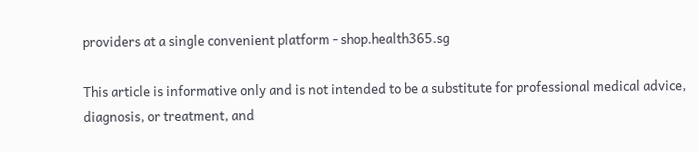providers at a single convenient platform - shop.health365.sg

This article is informative only and is not intended to be a substitute for professional medical advice, diagnosis, or treatment, and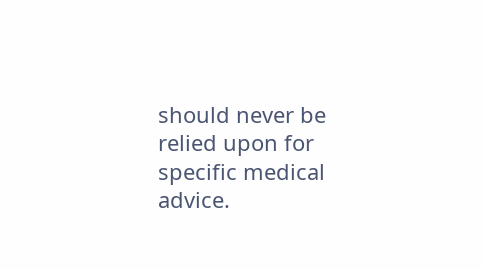should never be relied upon for specific medical advice.